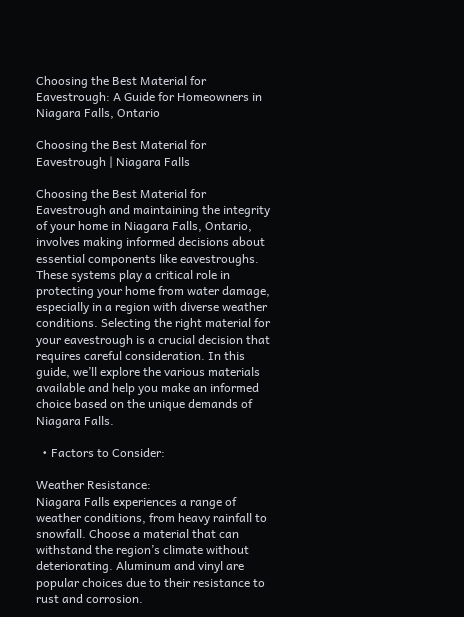Choosing the Best Material for Eavestrough: A Guide for Homeowners in Niagara Falls, Ontario

Choosing the Best Material for Eavestrough | Niagara Falls

Choosing the Best Material for Eavestrough and maintaining the integrity of your home in Niagara Falls, Ontario, involves making informed decisions about essential components like eavestroughs. These systems play a critical role in protecting your home from water damage, especially in a region with diverse weather conditions. Selecting the right material for your eavestrough is a crucial decision that requires careful consideration. In this guide, we’ll explore the various materials available and help you make an informed choice based on the unique demands of Niagara Falls.

  • Factors to Consider:

Weather Resistance:
Niagara Falls experiences a range of weather conditions, from heavy rainfall to snowfall. Choose a material that can withstand the region’s climate without deteriorating. Aluminum and vinyl are popular choices due to their resistance to rust and corrosion.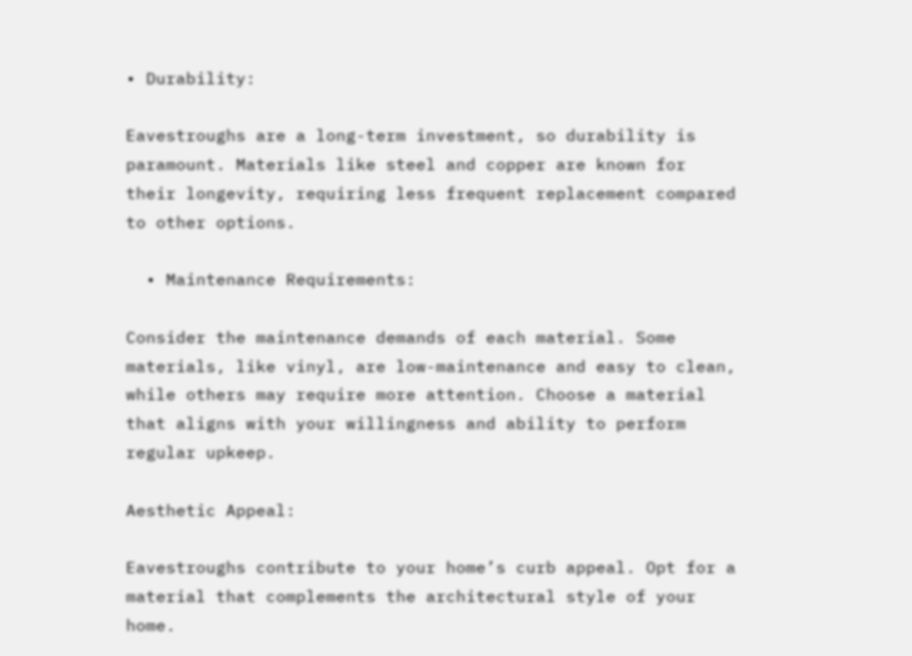• Durability:

Eavestroughs are a long-term investment, so durability is paramount. Materials like steel and copper are known for their longevity, requiring less frequent replacement compared to other options.

  • Maintenance Requirements:

Consider the maintenance demands of each material. Some materials, like vinyl, are low-maintenance and easy to clean, while others may require more attention. Choose a material that aligns with your willingness and ability to perform regular upkeep.

Aesthetic Appeal:

Eavestroughs contribute to your home’s curb appeal. Opt for a material that complements the architectural style of your home.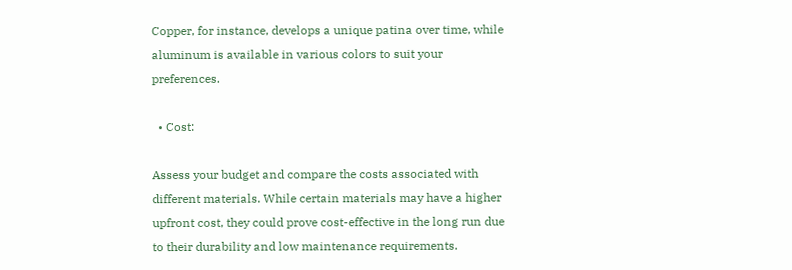Copper, for instance, develops a unique patina over time, while aluminum is available in various colors to suit your preferences.

  • Cost:

Assess your budget and compare the costs associated with different materials. While certain materials may have a higher upfront cost, they could prove cost-effective in the long run due to their durability and low maintenance requirements.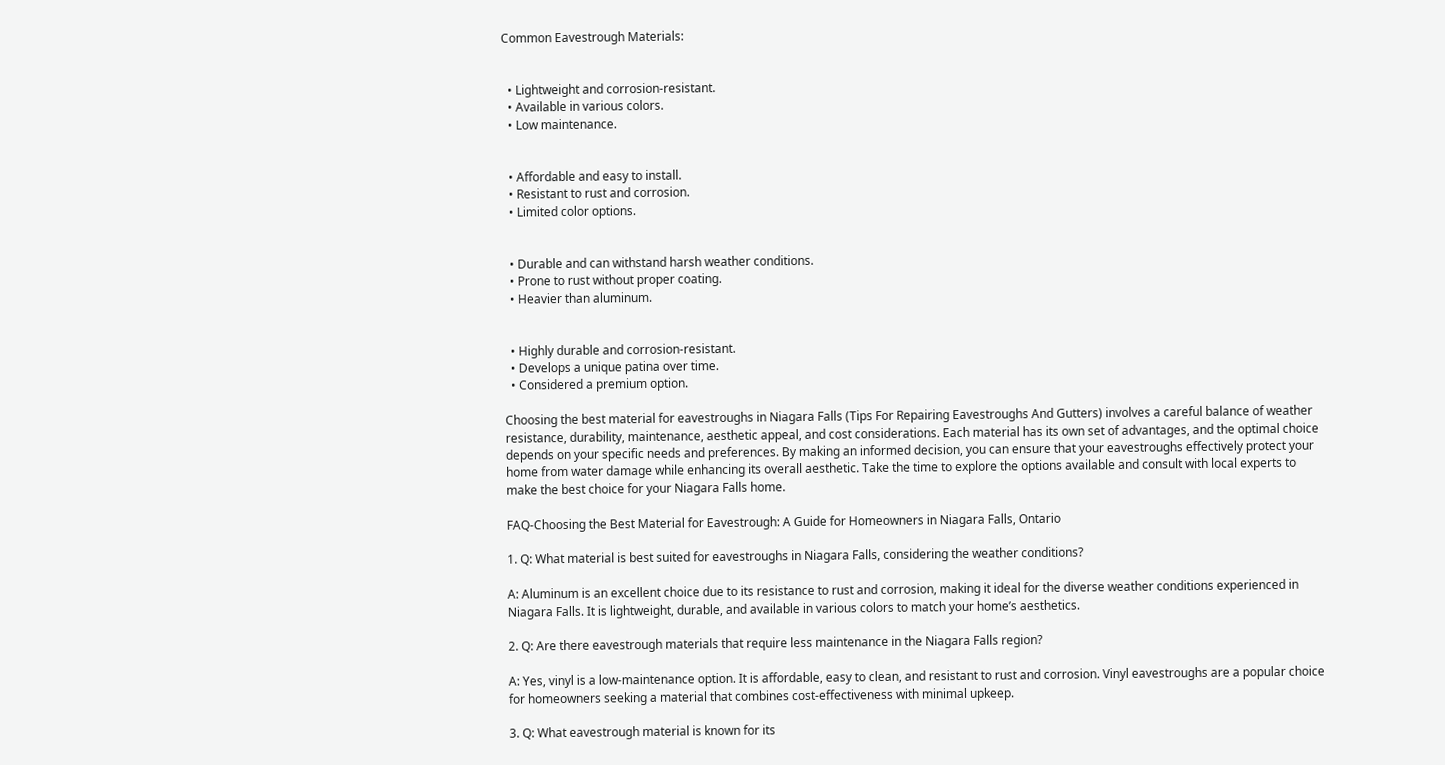Common Eavestrough Materials:


  • Lightweight and corrosion-resistant.
  • Available in various colors.
  • Low maintenance.


  • Affordable and easy to install.
  • Resistant to rust and corrosion.
  • Limited color options.


  • Durable and can withstand harsh weather conditions.
  • Prone to rust without proper coating.
  • Heavier than aluminum.


  • Highly durable and corrosion-resistant.
  • Develops a unique patina over time.
  • Considered a premium option.

Choosing the best material for eavestroughs in Niagara Falls (Tips For Repairing Eavestroughs And Gutters) involves a careful balance of weather resistance, durability, maintenance, aesthetic appeal, and cost considerations. Each material has its own set of advantages, and the optimal choice depends on your specific needs and preferences. By making an informed decision, you can ensure that your eavestroughs effectively protect your home from water damage while enhancing its overall aesthetic. Take the time to explore the options available and consult with local experts to make the best choice for your Niagara Falls home.

FAQ-Choosing the Best Material for Eavestrough: A Guide for Homeowners in Niagara Falls, Ontario

1. Q: What material is best suited for eavestroughs in Niagara Falls, considering the weather conditions?

A: Aluminum is an excellent choice due to its resistance to rust and corrosion, making it ideal for the diverse weather conditions experienced in Niagara Falls. It is lightweight, durable, and available in various colors to match your home’s aesthetics.

2. Q: Are there eavestrough materials that require less maintenance in the Niagara Falls region?

A: Yes, vinyl is a low-maintenance option. It is affordable, easy to clean, and resistant to rust and corrosion. Vinyl eavestroughs are a popular choice for homeowners seeking a material that combines cost-effectiveness with minimal upkeep.

3. Q: What eavestrough material is known for its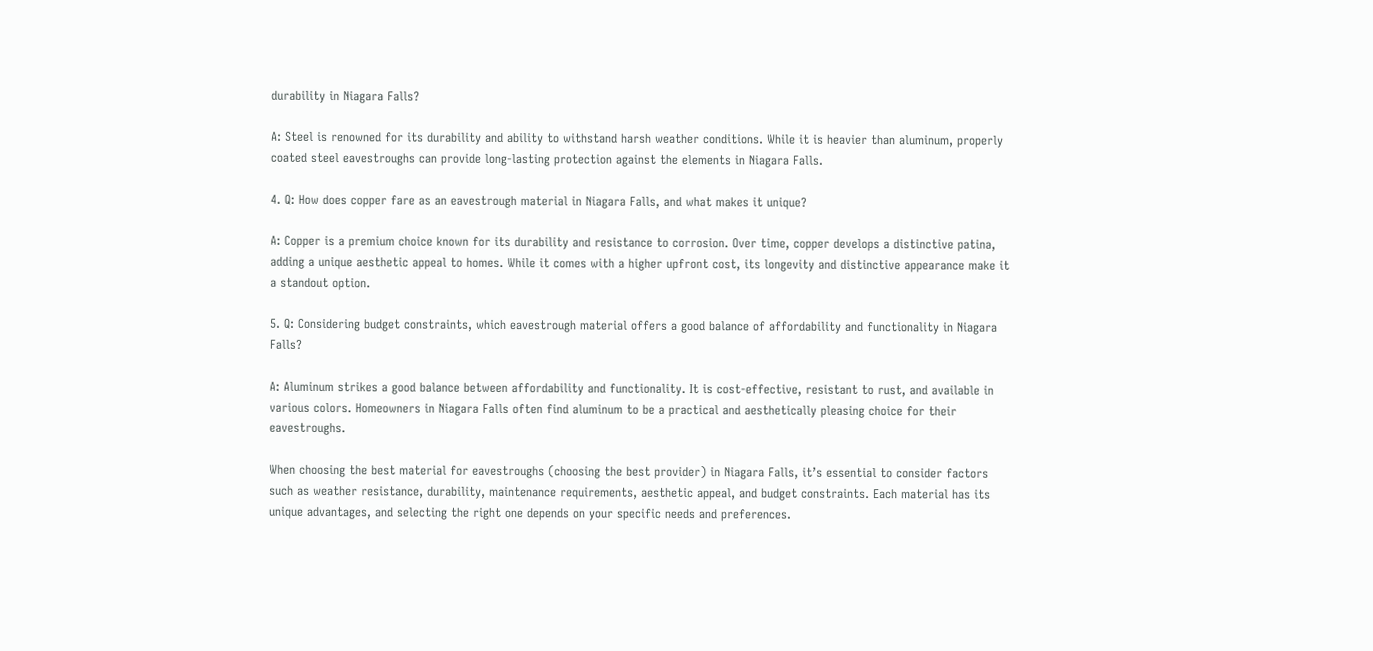durability in Niagara Falls?

A: Steel is renowned for its durability and ability to withstand harsh weather conditions. While it is heavier than aluminum, properly coated steel eavestroughs can provide long-lasting protection against the elements in Niagara Falls.

4. Q: How does copper fare as an eavestrough material in Niagara Falls, and what makes it unique?

A: Copper is a premium choice known for its durability and resistance to corrosion. Over time, copper develops a distinctive patina, adding a unique aesthetic appeal to homes. While it comes with a higher upfront cost, its longevity and distinctive appearance make it a standout option.

5. Q: Considering budget constraints, which eavestrough material offers a good balance of affordability and functionality in Niagara Falls?

A: Aluminum strikes a good balance between affordability and functionality. It is cost-effective, resistant to rust, and available in various colors. Homeowners in Niagara Falls often find aluminum to be a practical and aesthetically pleasing choice for their eavestroughs.

When choosing the best material for eavestroughs (choosing the best provider) in Niagara Falls, it’s essential to consider factors such as weather resistance, durability, maintenance requirements, aesthetic appeal, and budget constraints. Each material has its unique advantages, and selecting the right one depends on your specific needs and preferences.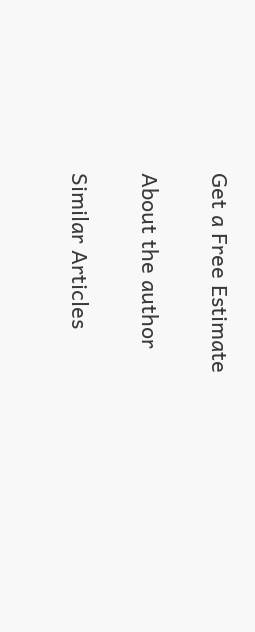Get a Free Estimate

About the author

Similar Articles